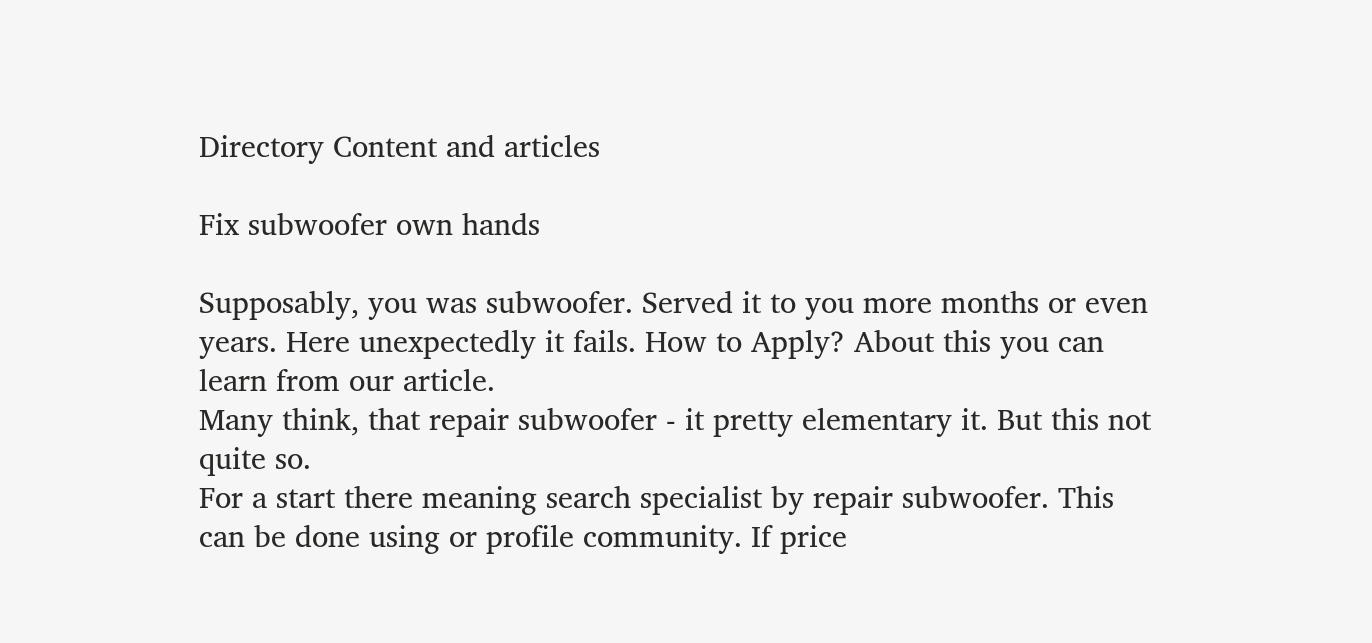Directory Content and articles

Fix subwoofer own hands

Supposably, you was subwoofer. Served it to you more months or even years. Here unexpectedly it fails. How to Apply? About this you can learn from our article.
Many think, that repair subwoofer - it pretty elementary it. But this not quite so.
For a start there meaning search specialist by repair subwoofer. This can be done using or profile community. If price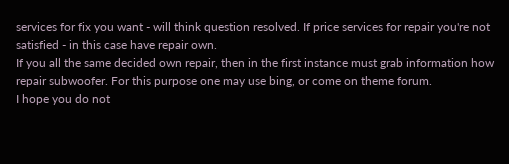services for fix you want - will think question resolved. If price services for repair you're not satisfied - in this case have repair own.
If you all the same decided own repair, then in the first instance must grab information how repair subwoofer. For this purpose one may use bing, or come on theme forum.
I hope you do not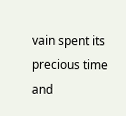vain spent its precious time and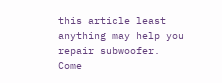this article least anything may help you repair subwoofer.
Come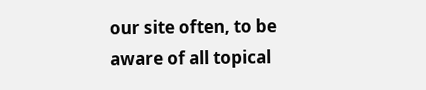our site often, to be aware of all topical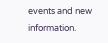events and new information.